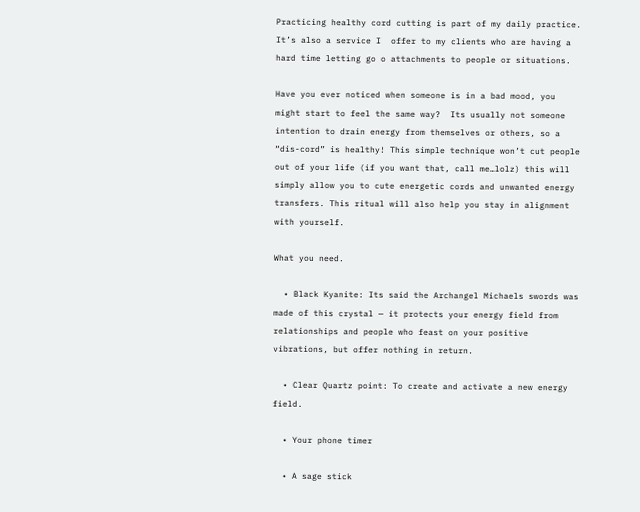Practicing healthy cord cutting is part of my daily practice. It’s also a service I  offer to my clients who are having a hard time letting go o attachments to people or situations.

Have you ever noticed when someone is in a bad mood, you might start to feel the same way?  Its usually not someone intention to drain energy from themselves or others, so a “dis-cord” is healthy! This simple technique won’t cut people out of your life (if you want that, call me…lolz) this will simply allow you to cute energetic cords and unwanted energy transfers. This ritual will also help you stay in alignment with yourself.

What you need.

  • Black Kyanite: Its said the Archangel Michaels swords was made of this crystal — it protects your energy field from relationships and people who feast on your positive vibrations, but offer nothing in return.

  • Clear Quartz point: To create and activate a new energy field.

  • Your phone timer

  • A sage stick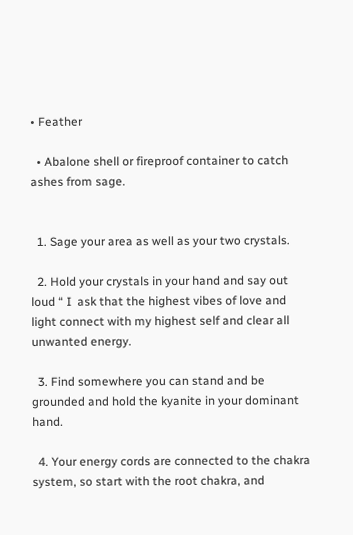• Feather

  • Abalone shell or fireproof container to catch ashes from sage.


  1. Sage your area as well as your two crystals.

  2. Hold your crystals in your hand and say out loud “ I  ask that the highest vibes of love and light connect with my highest self and clear all unwanted energy.

  3. Find somewhere you can stand and be grounded and hold the kyanite in your dominant hand.

  4. Your energy cords are connected to the chakra system, so start with the root chakra, and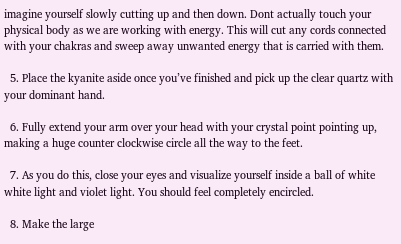imagine yourself slowly cutting up and then down. Dont actually touch your physical body as we are working with energy. This will cut any cords connected with your chakras and sweep away unwanted energy that is carried with them.

  5. Place the kyanite aside once you’ve finished and pick up the clear quartz with your dominant hand.

  6. Fully extend your arm over your head with your crystal point pointing up, making a huge counter clockwise circle all the way to the feet.

  7. As you do this, close your eyes and visualize yourself inside a ball of white white light and violet light. You should feel completely encircled.

  8. Make the large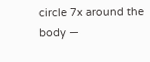circle 7x around the body —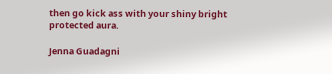then go kick ass with your shiny bright protected aura.

Jenna Guadagni